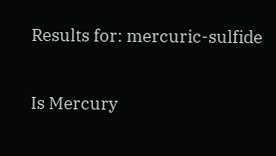Results for: mercuric-sulfide

Is Mercury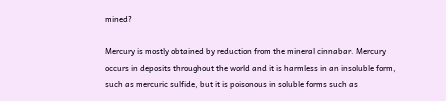mined?

Mercury is mostly obtained by reduction from the mineral cinnabar. Mercury occurs in deposits throughout the world and it is harmless in an insoluble form, such as mercuric sulfide, but it is poisonous in soluble forms such as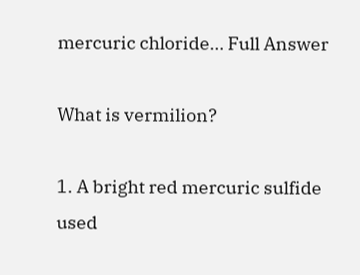mercuric chloride… Full Answer

What is vermilion?

1. A bright red mercuric sulfide used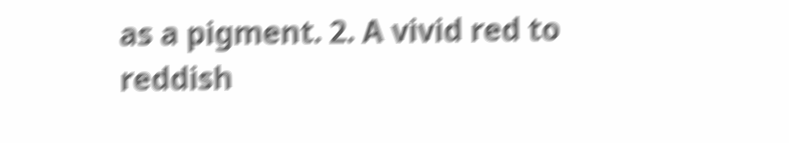as a pigment. 2. A vivid red to reddish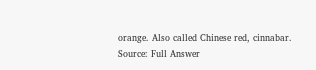orange. Also called Chinese red, cinnabar. Source: Full Answer